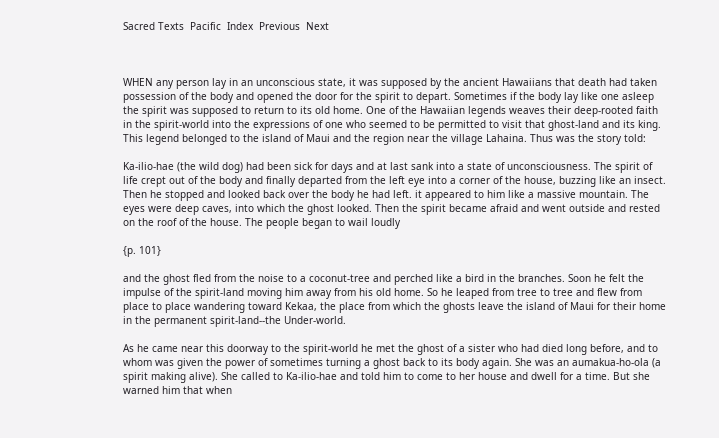Sacred Texts  Pacific  Index  Previous  Next



WHEN any person lay in an unconscious state, it was supposed by the ancient Hawaiians that death had taken possession of the body and opened the door for the spirit to depart. Sometimes if the body lay like one asleep the spirit was supposed to return to its old home. One of the Hawaiian legends weaves their deep-rooted faith in the spirit-world into the expressions of one who seemed to be permitted to visit that ghost-land and its king. This legend belonged to the island of Maui and the region near the village Lahaina. Thus was the story told:

Ka-ilio-hae (the wild dog) had been sick for days and at last sank into a state of unconsciousness. The spirit of life crept out of the body and finally departed from the left eye into a corner of the house, buzzing like an insect. Then he stopped and looked back over the body he had left. it appeared to him like a massive mountain. The eyes were deep caves, into which the ghost looked. Then the spirit became afraid and went outside and rested on the roof of the house. The people began to wail loudly

{p. 101}

and the ghost fled from the noise to a coconut-tree and perched like a bird in the branches. Soon he felt the impulse of the spirit-land moving him away from his old home. So he leaped from tree to tree and flew from place to place wandering toward Kekaa, the place from which the ghosts leave the island of Maui for their home in the permanent spirit-land--the Under-world.

As he came near this doorway to the spirit-world he met the ghost of a sister who had died long before, and to whom was given the power of sometimes turning a ghost back to its body again. She was an aumakua-ho-ola (a spirit making alive). She called to Ka-ilio-hae and told him to come to her house and dwell for a time. But she warned him that when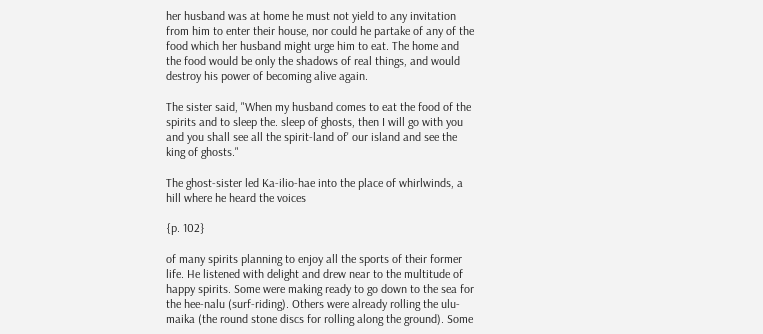her husband was at home he must not yield to any invitation from him to enter their house, nor could he partake of any of the food which her husband might urge him to eat. The home and the food would be only the shadows of real things, and would destroy his power of becoming alive again.

The sister said, "When my husband comes to eat the food of the spirits and to sleep the. sleep of ghosts, then I will go with you and you shall see all the spirit-land of' our island and see the king of ghosts."

The ghost-sister led Ka-ilio-hae into the place of whirlwinds, a hill where he heard the voices

{p. 102}

of many spirits planning to enjoy all the sports of their former life. He listened with delight and drew near to the multitude of happy spirits. Some were making ready to go down to the sea for the hee-nalu (surf-riding). Others were already rolling the ulu-maika (the round stone discs for rolling along the ground). Some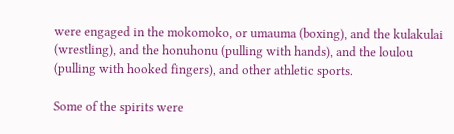were engaged in the mokomoko, or umauma (boxing), and the kulakulai (wrestling), and the honuhonu (pulling with hands), and the loulou (pulling with hooked fingers), and other athletic sports.

Some of the spirits were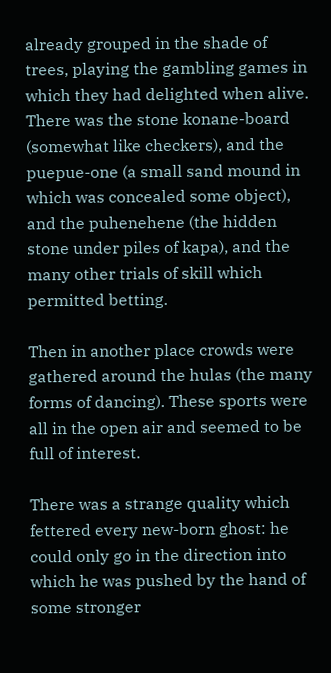already grouped in the shade of trees, playing the gambling games in which they had delighted when alive. There was the stone konane-board (somewhat like checkers), and the puepue-one (a small sand mound in which was concealed some object), and the puhenehene (the hidden stone under piles of kapa), and the many other trials of skill which permitted betting.

Then in another place crowds were gathered around the hulas (the many forms of dancing). These sports were all in the open air and seemed to be full of interest.

There was a strange quality which fettered every new-born ghost: he could only go in the direction into which he was pushed by the hand of some stronger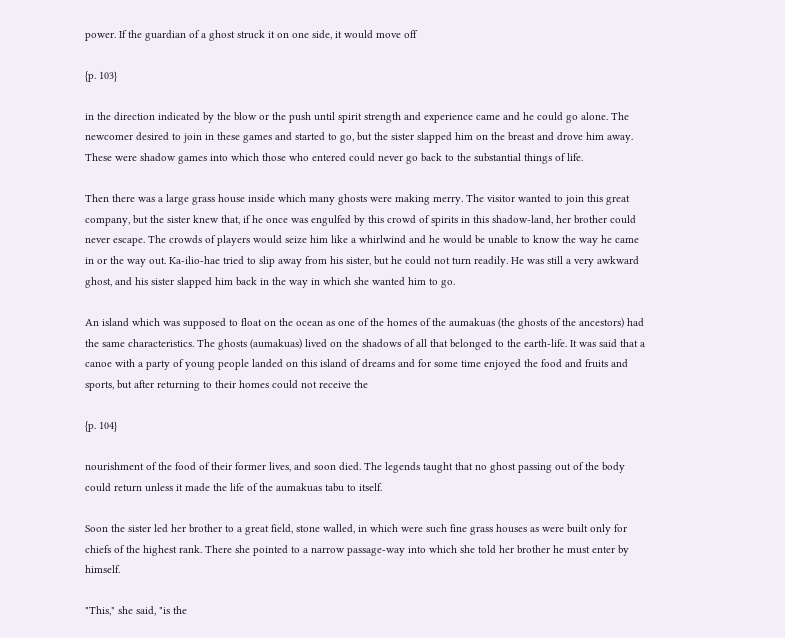power. If the guardian of a ghost struck it on one side, it would move off

{p. 103}

in the direction indicated by the blow or the push until spirit strength and experience came and he could go alone. The newcomer desired to join in these games and started to go, but the sister slapped him on the breast and drove him away. These were shadow games into which those who entered could never go back to the substantial things of life.

Then there was a large grass house inside which many ghosts were making merry. The visitor wanted to join this great company, but the sister knew that, if he once was engulfed by this crowd of spirits in this shadow-land, her brother could never escape. The crowds of players would seize him like a whirlwind and he would be unable to know the way he came in or the way out. Ka-ilio-hae tried to slip away from his sister, but he could not turn readily. He was still a very awkward ghost, and his sister slapped him back in the way in which she wanted him to go.

An island which was supposed to float on the ocean as one of the homes of the aumakuas (the ghosts of the ancestors) had the same characteristics. The ghosts (aumakuas) lived on the shadows of all that belonged to the earth-life. It was said that a canoe with a party of young people landed on this island of dreams and for some time enjoyed the food and fruits and sports, but after returning to their homes could not receive the

{p. 104}

nourishment of the food of their former lives, and soon died. The legends taught that no ghost passing out of the body could return unless it made the life of the aumakuas tabu to itself.

Soon the sister led her brother to a great field, stone walled, in which were such fine grass houses as were built only for chiefs of the highest rank. There she pointed to a narrow passage-way into which she told her brother he must enter by himself.

"This," she said, "is the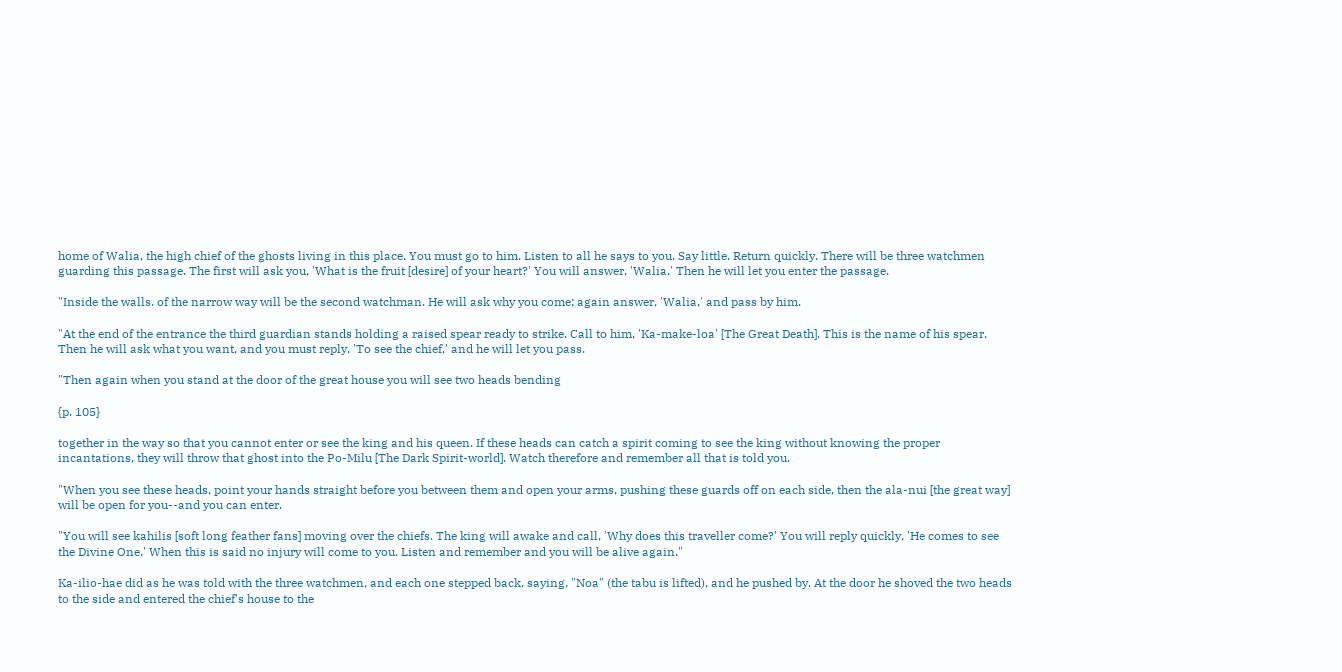home of Walia, the high chief of the ghosts living in this place. You must go to him. Listen to all he says to you. Say little. Return quickly. There will be three watchmen guarding this passage. The first will ask you, 'What is the fruit [desire] of your heart?' You will answer, 'Walia.' Then he will let you enter the passage.

"Inside the walls. of the narrow way will be the second watchman. He will ask why you come; again answer, 'Walia,' and pass by him.

"At the end of the entrance the third guardian stands holding a raised spear ready to strike. Call to him, 'Ka-make-loa' [The Great Death]. This is the name of his spear. Then he will ask what you want, and you must reply, 'To see the chief,' and he will let you pass.

"Then again when you stand at the door of the great house you will see two heads bending

{p. 105}

together in the way so that you cannot enter or see the king and his queen. If these heads can catch a spirit coming to see the king without knowing the proper incantations, they will throw that ghost into the Po-Milu [The Dark Spirit-world]. Watch therefore and remember all that is told you.

"When you see these heads, point your hands straight before you between them and open your arms, pushing these guards off on each side, then the ala-nui [the great way] will be open for you--and you can enter.

"You will see kahilis [soft long feather fans] moving over the chiefs. The king will awake and call, 'Why does this traveller come?' You will reply quickly, 'He comes to see the Divine One.' When this is said no injury will come to you. Listen and remember and you will be alive again."

Ka-ilio-hae did as he was told with the three watchmen, and each one stepped back, saying, "Noa" (the tabu is lifted), and he pushed by. At the door he shoved the two heads to the side and entered the chief's house to the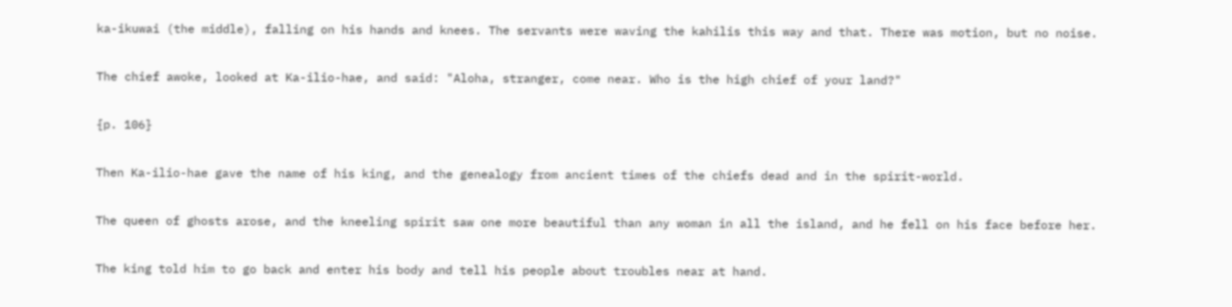ka-ikuwai (the middle), falling on his hands and knees. The servants were waving the kahilis this way and that. There was motion, but no noise.

The chief awoke, looked at Ka-ilio-hae, and said: "Aloha, stranger, come near. Who is the high chief of your land?"

{p. 106}

Then Ka-ilio-hae gave the name of his king, and the genealogy from ancient times of the chiefs dead and in the spirit-world.

The queen of ghosts arose, and the kneeling spirit saw one more beautiful than any woman in all the island, and he fell on his face before her.

The king told him to go back and enter his body and tell his people about troubles near at hand.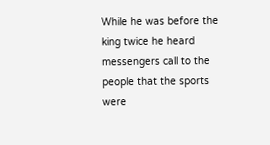While he was before the king twice he heard messengers call to the people that the sports were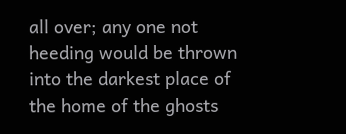all over; any one not heeding would be thrown into the darkest place of the home of the ghosts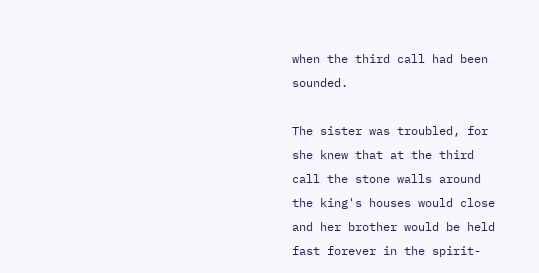when the third call had been sounded.

The sister was troubled, for she knew that at the third call the stone walls around the king's houses would close and her brother would be held fast forever in the spirit-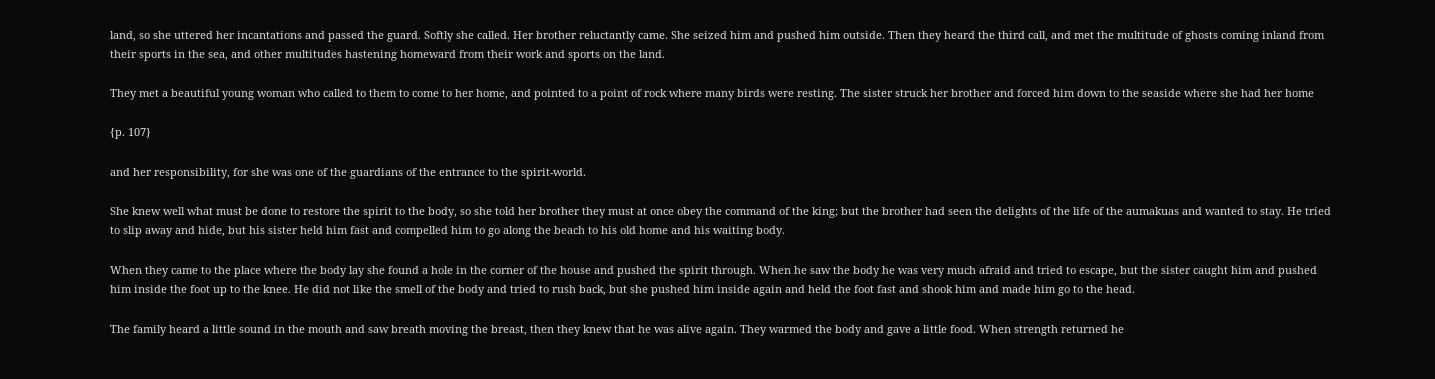land, so she uttered her incantations and passed the guard. Softly she called. Her brother reluctantly came. She seized him and pushed him outside. Then they heard the third call, and met the multitude of ghosts coming inland from their sports in the sea, and other multitudes hastening homeward from their work and sports on the land.

They met a beautiful young woman who called to them to come to her home, and pointed to a point of rock where many birds were resting. The sister struck her brother and forced him down to the seaside where she had her home

{p. 107}

and her responsibility, for she was one of the guardians of the entrance to the spirit-world.

She knew well what must be done to restore the spirit to the body, so she told her brother they must at once obey the command of the king; but the brother had seen the delights of the life of the aumakuas and wanted to stay. He tried to slip away and hide, but his sister held him fast and compelled him to go along the beach to his old home and his waiting body.

When they came to the place where the body lay she found a hole in the corner of the house and pushed the spirit through. When he saw the body he was very much afraid and tried to escape, but the sister caught him and pushed him inside the foot up to the knee. He did not like the smell of the body and tried to rush back, but she pushed him inside again and held the foot fast and shook him and made him go to the head.

The family heard a little sound in the mouth and saw breath moving the breast, then they knew that he was alive again. They warmed the body and gave a little food. When strength returned he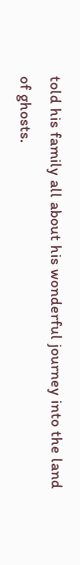told his family all about his wonderful journey into the land of ghosts.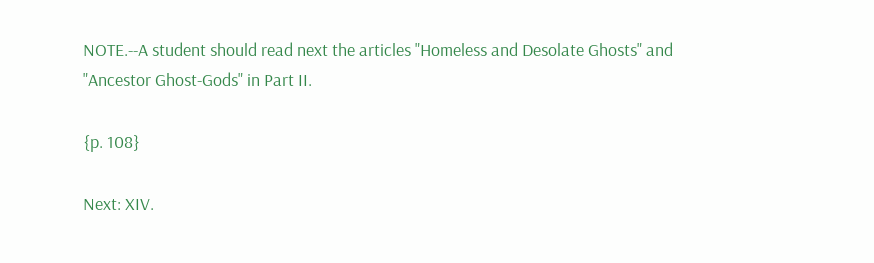NOTE.--A student should read next the articles "Homeless and Desolate Ghosts" and "Ancestor Ghost-Gods" in Part II.

{p. 108}

Next: XIV.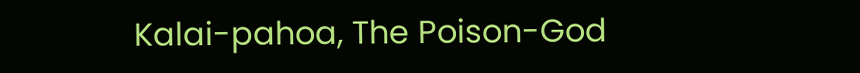Kalai-pahoa, The Poison-God